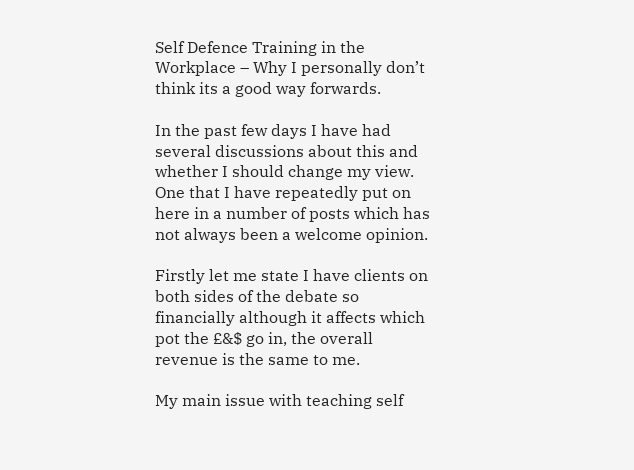Self Defence Training in the Workplace – Why I personally don’t think its a good way forwards.

In the past few days I have had several discussions about this and whether I should change my view. One that I have repeatedly put on here in a number of posts which has not always been a welcome opinion.

Firstly let me state I have clients on both sides of the debate so financially although it affects which pot the £&$ go in, the overall revenue is the same to me.

My main issue with teaching self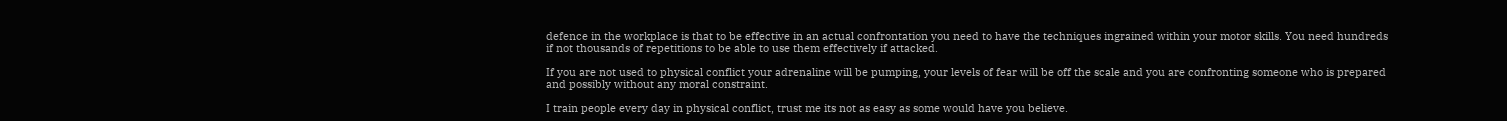defence in the workplace is that to be effective in an actual confrontation you need to have the techniques ingrained within your motor skills. You need hundreds if not thousands of repetitions to be able to use them effectively if attacked.

If you are not used to physical conflict your adrenaline will be pumping, your levels of fear will be off the scale and you are confronting someone who is prepared and possibly without any moral constraint.

I train people every day in physical conflict, trust me its not as easy as some would have you believe.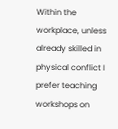Within the workplace, unless already skilled in physical conflict I prefer teaching workshops on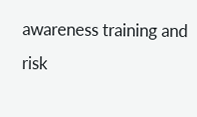awareness training and risk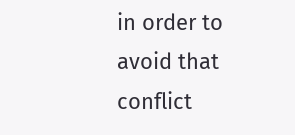in order to avoid that conflict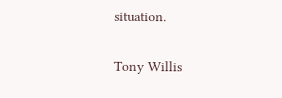situation.


Tony Willis